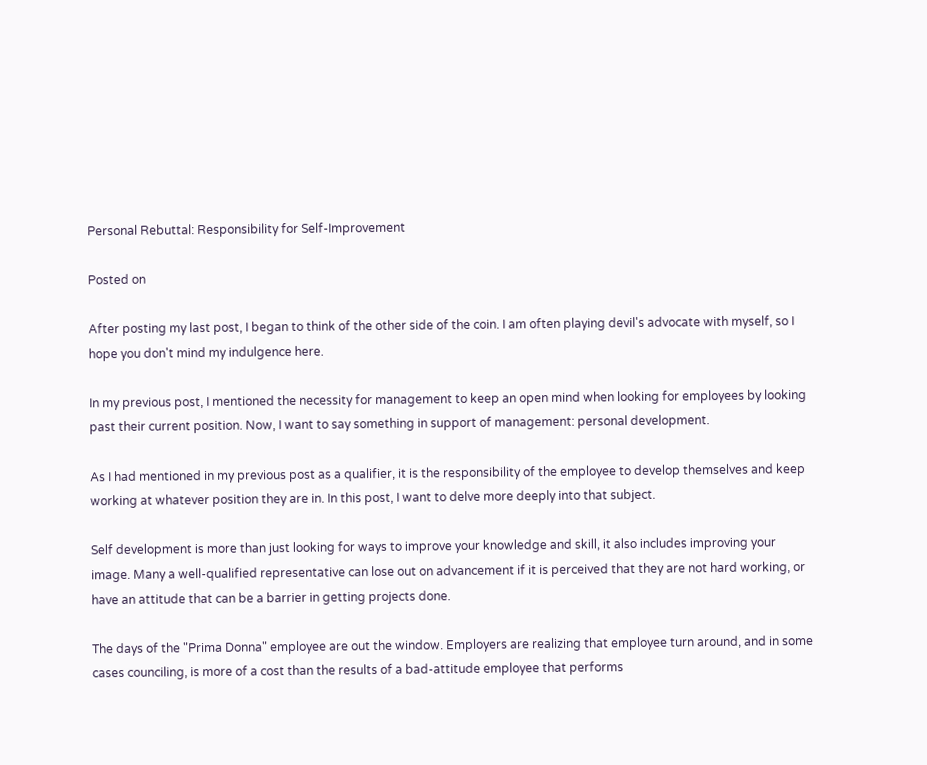Personal Rebuttal: Responsibility for Self-Improvement

Posted on

After posting my last post, I began to think of the other side of the coin. I am often playing devil's advocate with myself, so I hope you don't mind my indulgence here.

In my previous post, I mentioned the necessity for management to keep an open mind when looking for employees by looking past their current position. Now, I want to say something in support of management: personal development.

As I had mentioned in my previous post as a qualifier, it is the responsibility of the employee to develop themselves and keep working at whatever position they are in. In this post, I want to delve more deeply into that subject.

Self development is more than just looking for ways to improve your knowledge and skill, it also includes improving your image. Many a well-qualified representative can lose out on advancement if it is perceived that they are not hard working, or have an attitude that can be a barrier in getting projects done.

The days of the "Prima Donna" employee are out the window. Employers are realizing that employee turn around, and in some cases counciling, is more of a cost than the results of a bad-attitude employee that performs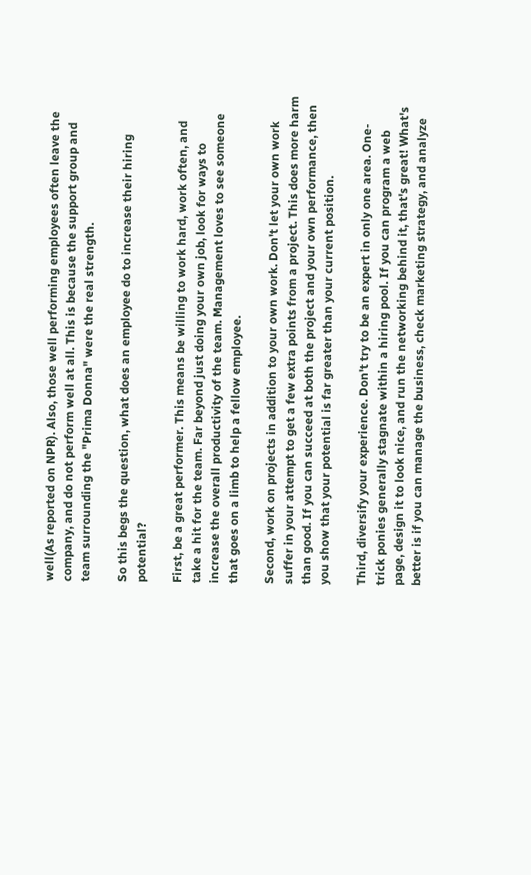well(As reported on NPR). Also, those well performing employees often leave the company, and do not perform well at all. This is because the support group and team surrounding the "Prima Donna" were the real strength.

So this begs the question, what does an employee do to increase their hiring potential?

First, be a great performer. This means be willing to work hard, work often, and take a hit for the team. Far beyond just doing your own job, look for ways to increase the overall productivity of the team. Management loves to see someone that goes on a limb to help a fellow employee.

Second, work on projects in addition to your own work. Don't let your own work suffer in your attempt to get a few extra points from a project. This does more harm than good. If you can succeed at both the project and your own performance, then you show that your potential is far greater than your current position.

Third, diversify your experience. Don't try to be an expert in only one area. One-trick ponies generally stagnate within a hiring pool. If you can program a web page, design it to look nice, and run the networking behind it, that's great! What's better is if you can manage the business, check marketing strategy, and analyze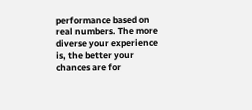performance based on real numbers. The more diverse your experience is, the better your chances are for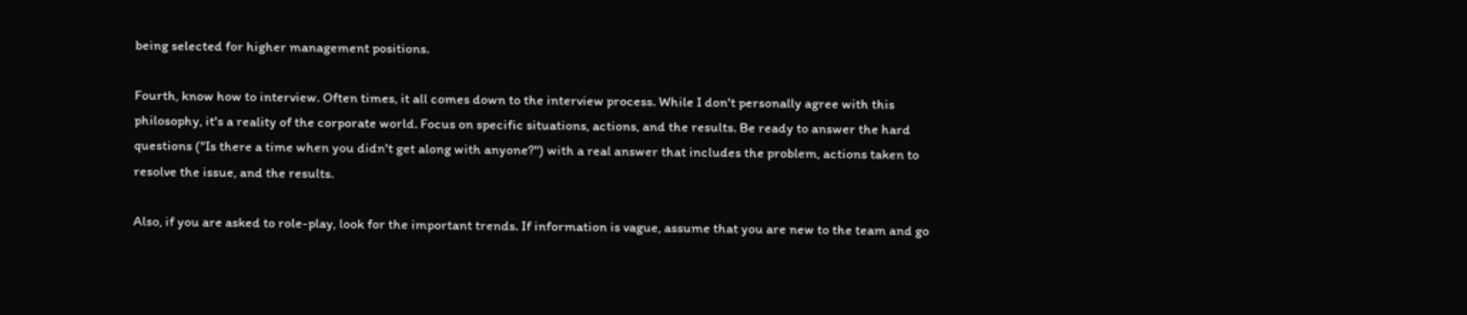being selected for higher management positions.

Fourth, know how to interview. Often times, it all comes down to the interview process. While I don't personally agree with this philosophy, it's a reality of the corporate world. Focus on specific situations, actions, and the results. Be ready to answer the hard questions ("Is there a time when you didn't get along with anyone?") with a real answer that includes the problem, actions taken to resolve the issue, and the results.

Also, if you are asked to role-play, look for the important trends. If information is vague, assume that you are new to the team and go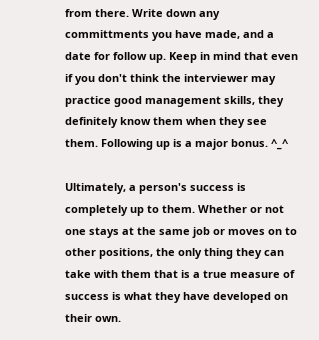from there. Write down any committments you have made, and a date for follow up. Keep in mind that even if you don't think the interviewer may practice good management skills, they definitely know them when they see them. Following up is a major bonus. ^_^

Ultimately, a person's success is completely up to them. Whether or not one stays at the same job or moves on to other positions, the only thing they can take with them that is a true measure of success is what they have developed on their own.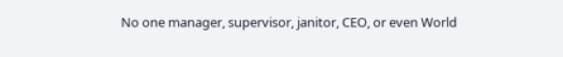No one manager, supervisor, janitor, CEO, or even World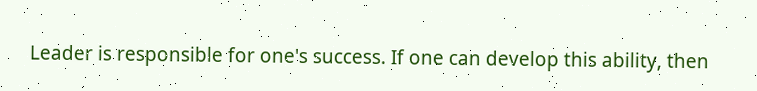Leader is responsible for one's success. If one can develop this ability, then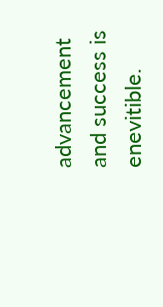advancement and success is enevitible.